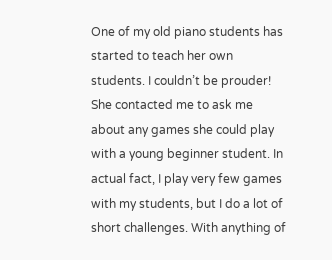One of my old piano students has started to teach her own students. I couldn’t be prouder! She contacted me to ask me about any games she could play with a young beginner student. In actual fact, I play very few games with my students, but I do a lot of short challenges. With anything of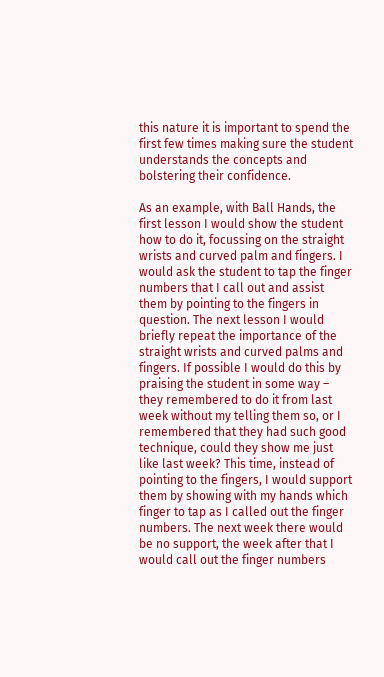this nature it is important to spend the first few times making sure the student understands the concepts and bolstering their confidence.

As an example, with Ball Hands, the first lesson I would show the student how to do it, focussing on the straight wrists and curved palm and fingers. I would ask the student to tap the finger numbers that I call out and assist them by pointing to the fingers in question. The next lesson I would briefly repeat the importance of the straight wrists and curved palms and fingers. If possible I would do this by praising the student in some way – they remembered to do it from last week without my telling them so, or I remembered that they had such good technique, could they show me just like last week? This time, instead of pointing to the fingers, I would support them by showing with my hands which finger to tap as I called out the finger numbers. The next week there would be no support, the week after that I would call out the finger numbers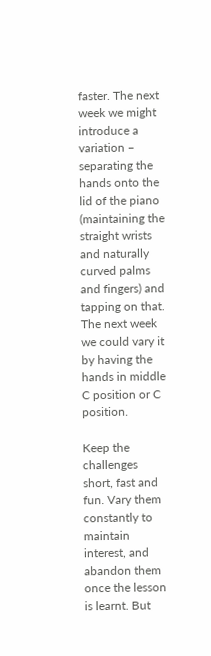faster. The next week we might introduce a variation – separating the hands onto the lid of the piano (maintaining the straight wrists and naturally curved palms and fingers) and tapping on that. The next week we could vary it by having the hands in middle C position or C position.

Keep the challenges short, fast and fun. Vary them constantly to maintain interest, and abandon them once the lesson is learnt. But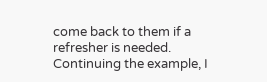come back to them if a refresher is needed. Continuing the example, I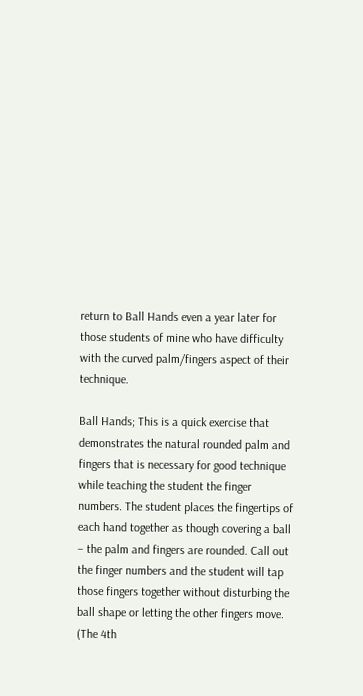return to Ball Hands even a year later for those students of mine who have difficulty with the curved palm/fingers aspect of their technique.

Ball Hands; This is a quick exercise that demonstrates the natural rounded palm and fingers that is necessary for good technique while teaching the student the finger numbers. The student places the fingertips of each hand together as though covering a ball – the palm and fingers are rounded. Call out the finger numbers and the student will tap those fingers together without disturbing the ball shape or letting the other fingers move. (The 4th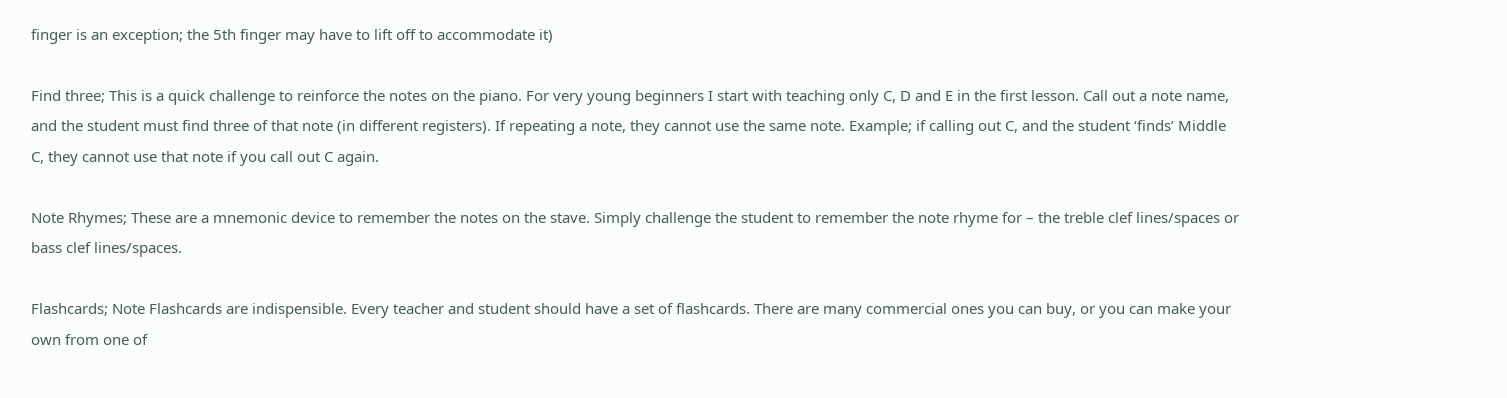finger is an exception; the 5th finger may have to lift off to accommodate it)

Find three; This is a quick challenge to reinforce the notes on the piano. For very young beginners I start with teaching only C, D and E in the first lesson. Call out a note name, and the student must find three of that note (in different registers). If repeating a note, they cannot use the same note. Example; if calling out C, and the student ‘finds’ Middle C, they cannot use that note if you call out C again.

Note Rhymes; These are a mnemonic device to remember the notes on the stave. Simply challenge the student to remember the note rhyme for – the treble clef lines/spaces or bass clef lines/spaces.

Flashcards; Note Flashcards are indispensible. Every teacher and student should have a set of flashcards. There are many commercial ones you can buy, or you can make your own from one of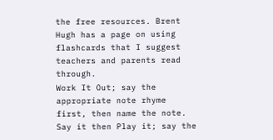the free resources. Brent Hugh has a page on using flashcards that I suggest teachers and parents read through.
Work It Out; say the appropriate note rhyme first, then name the note.
Say it then Play it; say the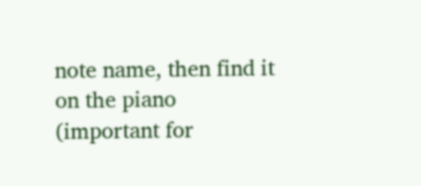note name, then find it on the piano (important for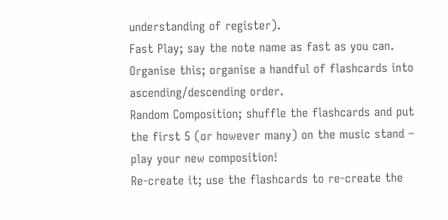understanding of register).
Fast Play; say the note name as fast as you can.
Organise this; organise a handful of flashcards into ascending/descending order.
Random Composition; shuffle the flashcards and put the first 5 (or however many) on the music stand – play your new composition!
Re-create it; use the flashcards to re-create the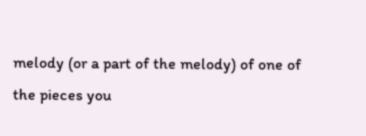melody (or a part of the melody) of one of the pieces you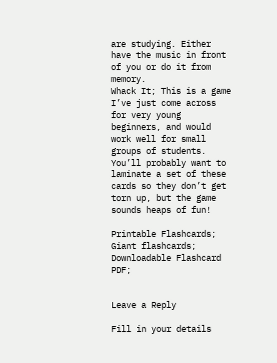are studying. Either have the music in front of you or do it from memory.
Whack It; This is a game I’ve just come across for very young beginners, and would work well for small groups of students. You’ll probably want to laminate a set of these cards so they don’t get torn up, but the game sounds heaps of fun!

Printable Flashcards;
Giant flashcards;
Downloadable Flashcard PDF;


Leave a Reply

Fill in your details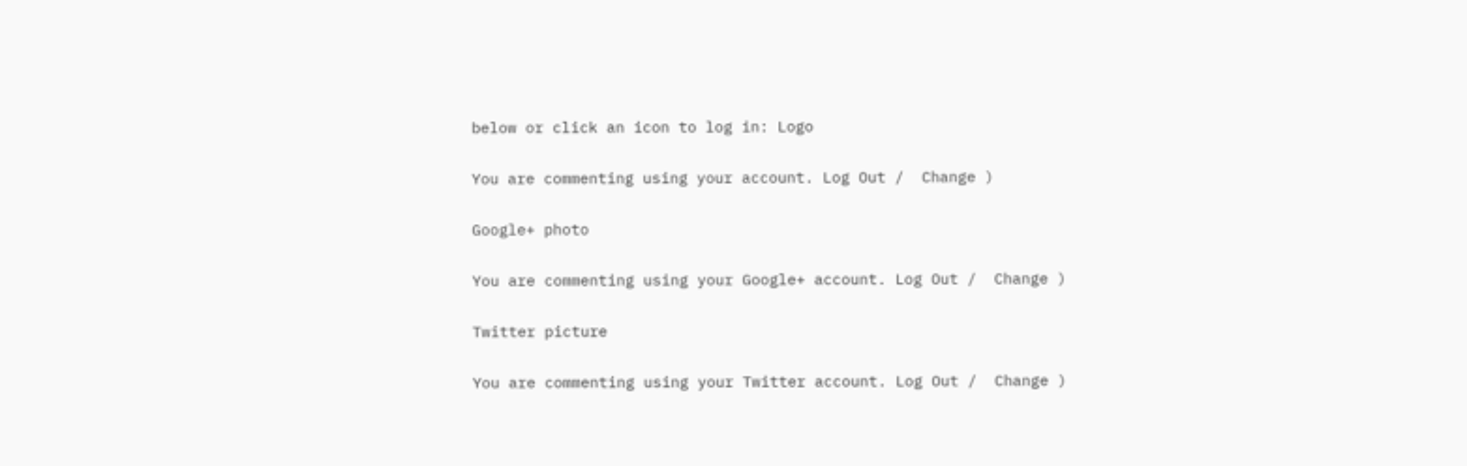below or click an icon to log in: Logo

You are commenting using your account. Log Out /  Change )

Google+ photo

You are commenting using your Google+ account. Log Out /  Change )

Twitter picture

You are commenting using your Twitter account. Log Out /  Change )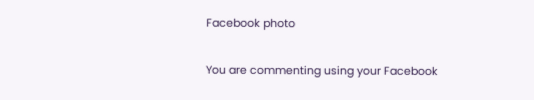Facebook photo

You are commenting using your Facebook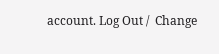account. Log Out /  Change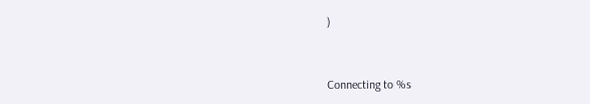)


Connecting to %s